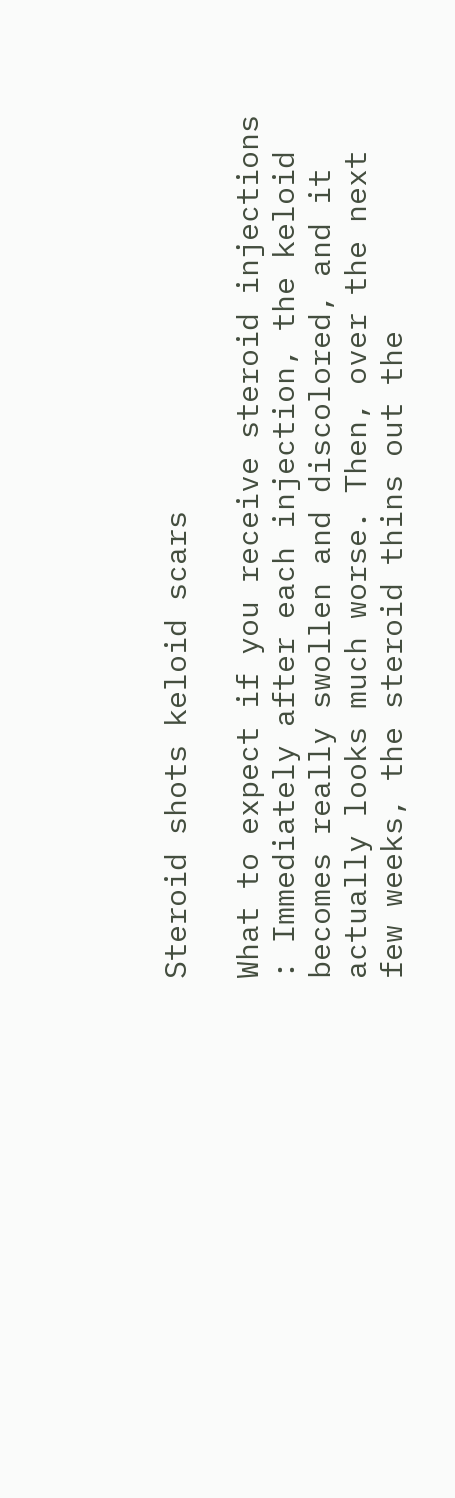Steroid shots keloid scars

What to expect if you receive steroid injections : Immediately after each injection, the keloid becomes really swollen and discolored, and it actually looks much worse. Then, over the next few weeks, the steroid thins out the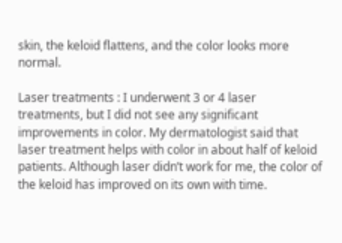skin, the keloid flattens, and the color looks more normal.

Laser treatments : I underwent 3 or 4 laser treatments, but I did not see any significant improvements in color. My dermatologist said that laser treatment helps with color in about half of keloid patients. Although laser didn’t work for me, the color of the keloid has improved on its own with time.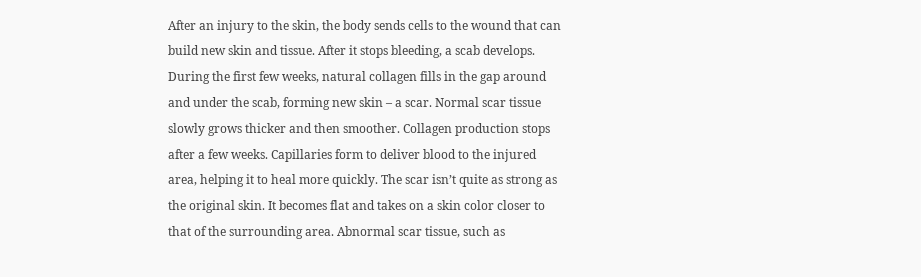After an injury to the skin, the body sends cells to the wound that can build new skin and tissue. After it stops bleeding, a scab develops. During the first few weeks, natural collagen fills in the gap around and under the scab, forming new skin – a scar. Normal scar tissue slowly grows thicker and then smoother. Collagen production stops after a few weeks. Capillaries form to deliver blood to the injured area, helping it to heal more quickly. The scar isn’t quite as strong as the original skin. It becomes flat and takes on a skin color closer to that of the surrounding area. Abnormal scar tissue, such as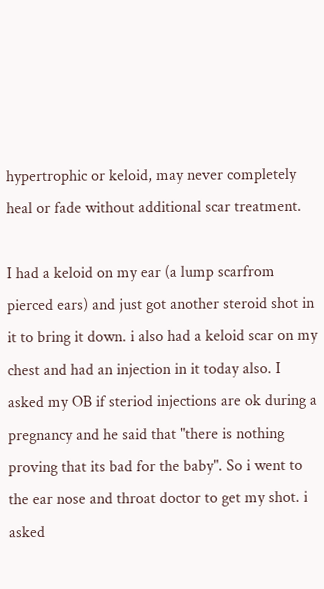hypertrophic or keloid, may never completely heal or fade without additional scar treatment.

I had a keloid on my ear (a lump scarfrom pierced ears) and just got another steroid shot in it to bring it down. i also had a keloid scar on my chest and had an injection in it today also. I asked my OB if steriod injections are ok during a pregnancy and he said that "there is nothing proving that its bad for the baby". So i went to the ear nose and throat doctor to get my shot. i asked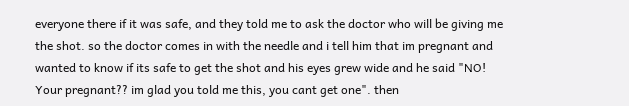everyone there if it was safe, and they told me to ask the doctor who will be giving me the shot. so the doctor comes in with the needle and i tell him that im pregnant and wanted to know if its safe to get the shot and his eyes grew wide and he said "NO! Your pregnant?? im glad you told me this, you cant get one". then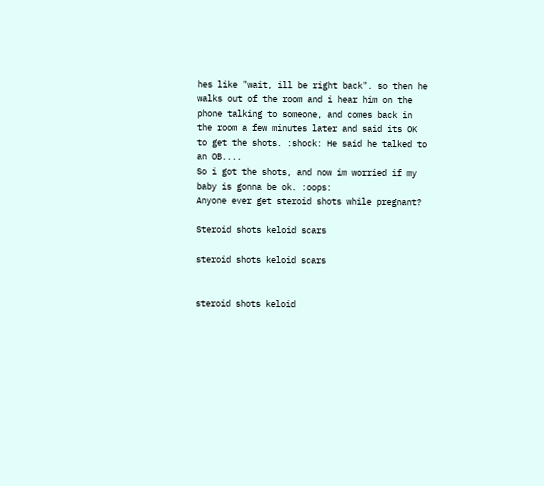hes like "wait, ill be right back". so then he walks out of the room and i hear him on the phone talking to someone, and comes back in the room a few minutes later and said its OK to get the shots. :shock: He said he talked to an OB....
So i got the shots, and now im worried if my baby is gonna be ok. :oops:
Anyone ever get steroid shots while pregnant?

Steroid shots keloid scars

steroid shots keloid scars


steroid shots keloid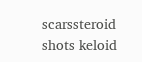scarssteroid shots keloid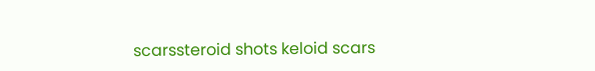scarssteroid shots keloid scars